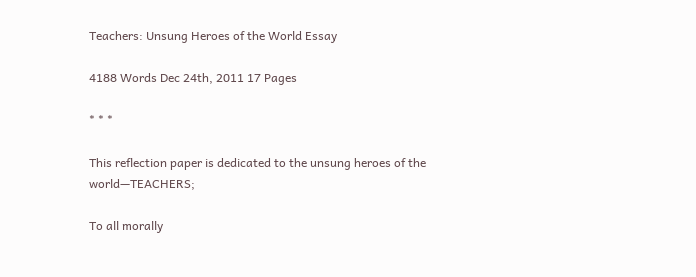Teachers: Unsung Heroes of the World Essay

4188 Words Dec 24th, 2011 17 Pages

* * *

This reflection paper is dedicated to the unsung heroes of the world—TEACHERS;

To all morally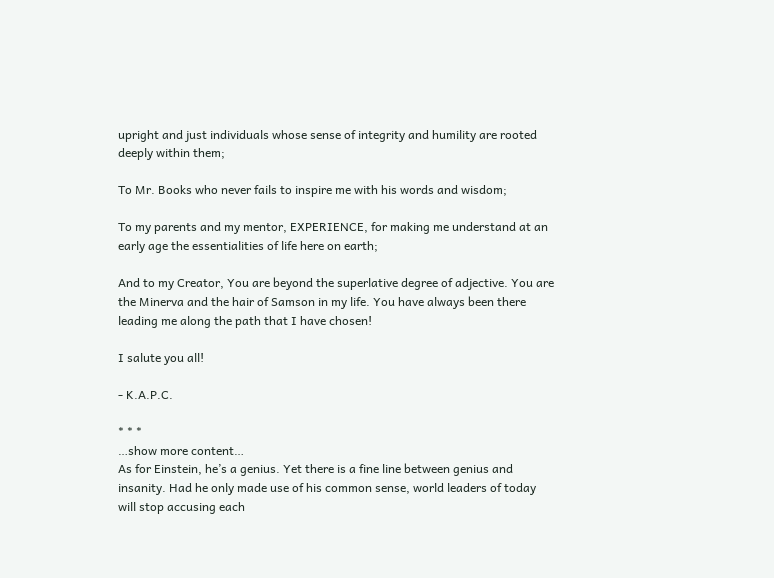upright and just individuals whose sense of integrity and humility are rooted deeply within them;

To Mr. Books who never fails to inspire me with his words and wisdom;

To my parents and my mentor, EXPERIENCE, for making me understand at an early age the essentialities of life here on earth;

And to my Creator, You are beyond the superlative degree of adjective. You are the Minerva and the hair of Samson in my life. You have always been there leading me along the path that I have chosen!

I salute you all!

- K.A.P.C.

* * *
…show more content…
As for Einstein, he’s a genius. Yet there is a fine line between genius and insanity. Had he only made use of his common sense, world leaders of today will stop accusing each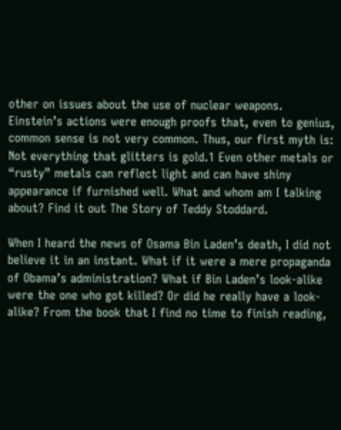other on issues about the use of nuclear weapons. Einstein’s actions were enough proofs that, even to genius, common sense is not very common. Thus, our first myth is: Not everything that glitters is gold.1 Even other metals or “rusty” metals can reflect light and can have shiny appearance if furnished well. What and whom am I talking about? Find it out The Story of Teddy Stoddard.

When I heard the news of Osama Bin Laden’s death, I did not believe it in an instant. What if it were a mere propaganda of Obama’s administration? What if Bin Laden’s look-alike were the one who got killed? Or did he really have a look-alike? From the book that I find no time to finish reading,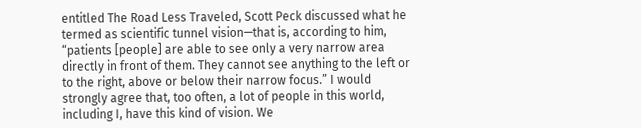entitled The Road Less Traveled, Scott Peck discussed what he termed as scientific tunnel vision—that is, according to him, “patients [people] are able to see only a very narrow area directly in front of them. They cannot see anything to the left or to the right, above or below their narrow focus.” I would strongly agree that, too often, a lot of people in this world, including I, have this kind of vision. We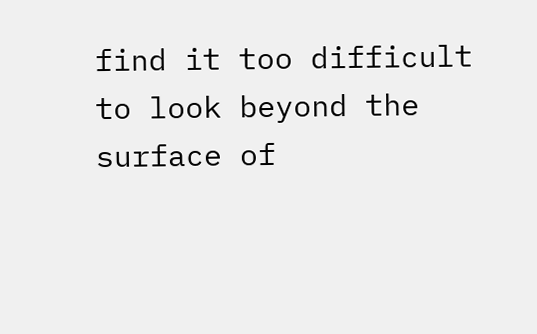find it too difficult to look beyond the surface of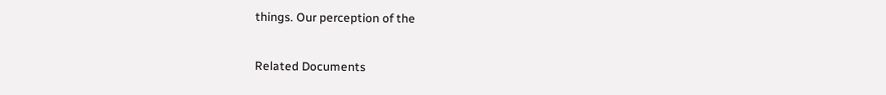things. Our perception of the

Related Documents